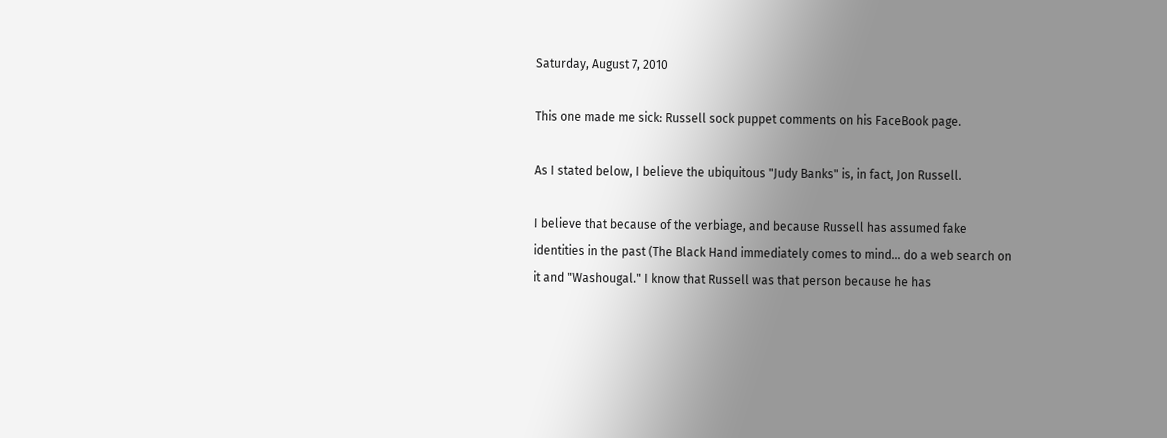Saturday, August 7, 2010

This one made me sick: Russell sock puppet comments on his FaceBook page.

As I stated below, I believe the ubiquitous "Judy Banks" is, in fact, Jon Russell.

I believe that because of the verbiage, and because Russell has assumed fake identities in the past (The Black Hand immediately comes to mind... do a web search on it and "Washougal." I know that Russell was that person because he has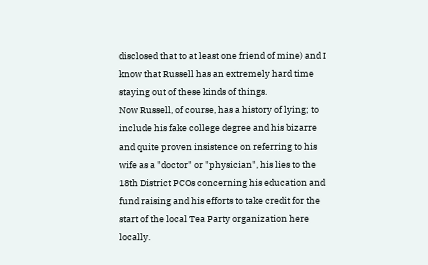disclosed that to at least one friend of mine) and I know that Russell has an extremely hard time staying out of these kinds of things.
Now Russell, of course, has a history of lying; to include his fake college degree and his bizarre and quite proven insistence on referring to his wife as a "doctor" or "physician", his lies to the 18th District PCOs concerning his education and fund raising and his efforts to take credit for the start of the local Tea Party organization here locally.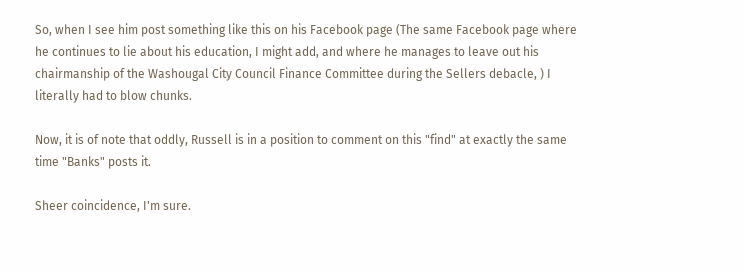So, when I see him post something like this on his Facebook page (The same Facebook page where he continues to lie about his education, I might add, and where he manages to leave out his chairmanship of the Washougal City Council Finance Committee during the Sellers debacle, ) I literally had to blow chunks.

Now, it is of note that oddly, Russell is in a position to comment on this "find" at exactly the same time "Banks" posts it.

Sheer coincidence, I'm sure.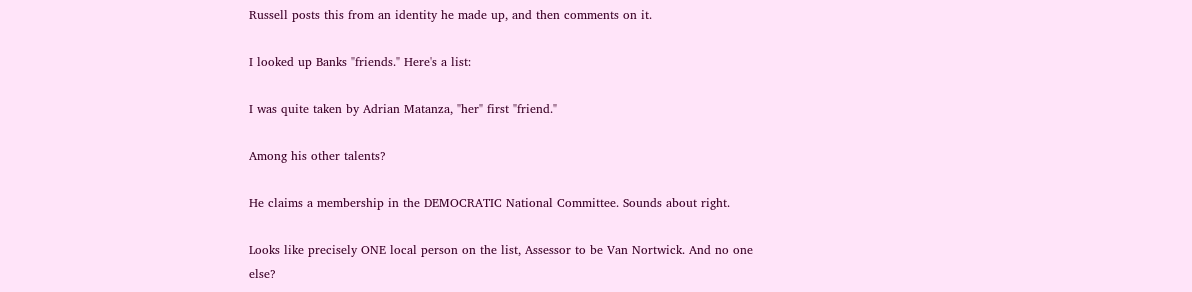Russell posts this from an identity he made up, and then comments on it.

I looked up Banks "friends." Here's a list:

I was quite taken by Adrian Matanza, "her" first "friend."

Among his other talents?

He claims a membership in the DEMOCRATIC National Committee. Sounds about right.

Looks like precisely ONE local person on the list, Assessor to be Van Nortwick. And no one else?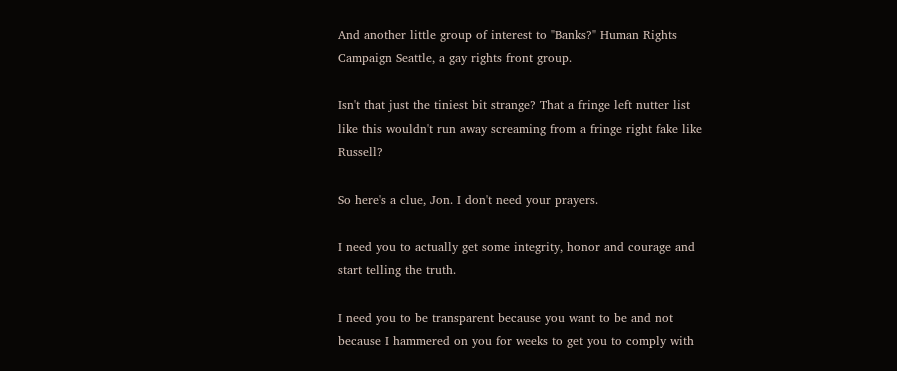And another little group of interest to "Banks?" Human Rights Campaign Seattle, a gay rights front group.

Isn't that just the tiniest bit strange? That a fringe left nutter list like this wouldn't run away screaming from a fringe right fake like Russell?

So here's a clue, Jon. I don't need your prayers.

I need you to actually get some integrity, honor and courage and start telling the truth.

I need you to be transparent because you want to be and not because I hammered on you for weeks to get you to comply with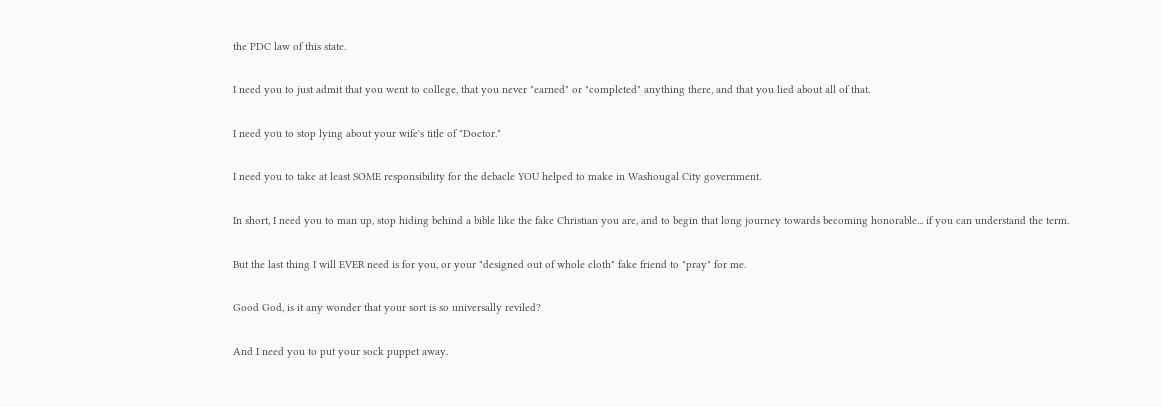the PDC law of this state.

I need you to just admit that you went to college, that you never "earned" or "completed" anything there, and that you lied about all of that.

I need you to stop lying about your wife's title of "Doctor."

I need you to take at least SOME responsibility for the debacle YOU helped to make in Washougal City government.

In short, I need you to man up, stop hiding behind a bible like the fake Christian you are, and to begin that long journey towards becoming honorable... if you can understand the term.

But the last thing I will EVER need is for you, or your "designed out of whole cloth" fake friend to "pray" for me.

Good God, is it any wonder that your sort is so universally reviled?

And I need you to put your sock puppet away.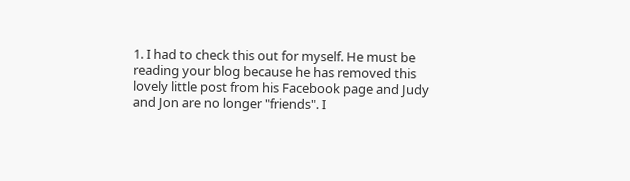1. I had to check this out for myself. He must be reading your blog because he has removed this lovely little post from his Facebook page and Judy and Jon are no longer "friends". I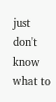just don't know what to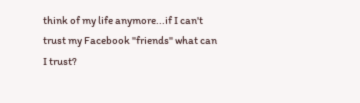think of my life anymore...if I can't trust my Facebook "friends" what can I trust?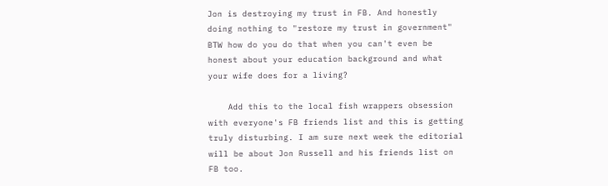Jon is destroying my trust in FB. And honestly doing nothing to "restore my trust in government" BTW how do you do that when you can't even be honest about your education background and what your wife does for a living?

    Add this to the local fish wrappers obsession with everyone's FB friends list and this is getting truly disturbing. I am sure next week the editorial will be about Jon Russell and his friends list on FB too.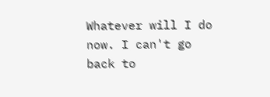Whatever will I do now. I can't go back to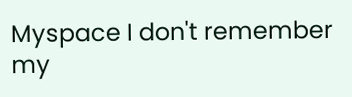Myspace I don't remember my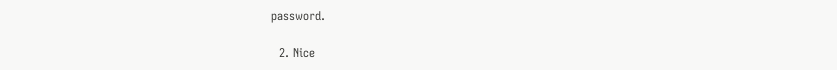password.

  2. Nice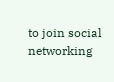to join social networking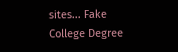sites... Fake College Degree